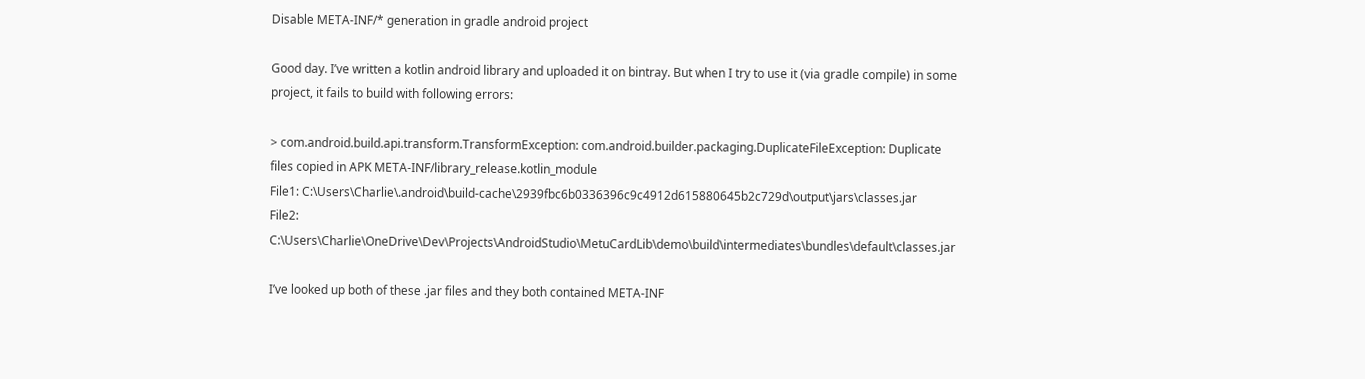Disable META-INF/* generation in gradle android project

Good day. I’ve written a kotlin android library and uploaded it on bintray. But when I try to use it (via gradle compile) in some project, it fails to build with following errors:

> com.android.build.api.transform.TransformException: com.android.builder.packaging.DuplicateFileException: Duplicate files copied in APK META-INF/library_release.kotlin_module
File1: C:\Users\Charlie\.android\build-cache\2939fbc6b0336396c9c4912d615880645b2c729d\output\jars\classes.jar
File2: C:\Users\Charlie\OneDrive\Dev\Projects\AndroidStudio\MetuCardLib\demo\build\intermediates\bundles\default\classes.jar

I’ve looked up both of these .jar files and they both contained META-INF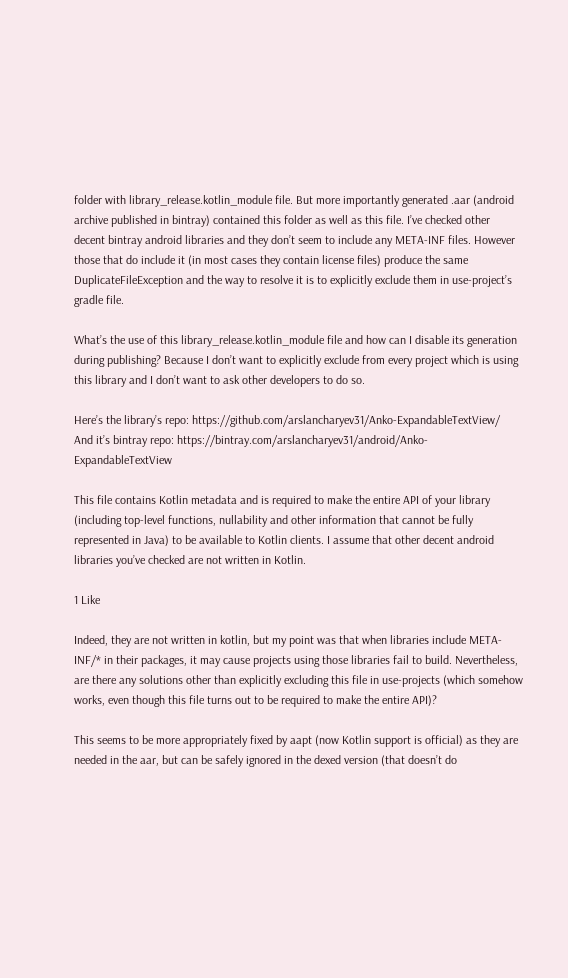folder with library_release.kotlin_module file. But more importantly generated .aar (android archive published in bintray) contained this folder as well as this file. I’ve checked other decent bintray android libraries and they don’t seem to include any META-INF files. However those that do include it (in most cases they contain license files) produce the same DuplicateFileException and the way to resolve it is to explicitly exclude them in use-project’s gradle file.

What’s the use of this library_release.kotlin_module file and how can I disable its generation during publishing? Because I don’t want to explicitly exclude from every project which is using this library and I don’t want to ask other developers to do so.

Here’s the library’s repo: https://github.com/arslancharyev31/Anko-ExpandableTextView/
And it’s bintray repo: https://bintray.com/arslancharyev31/android/Anko-ExpandableTextView

This file contains Kotlin metadata and is required to make the entire API of your library (including top-level functions, nullability and other information that cannot be fully represented in Java) to be available to Kotlin clients. I assume that other decent android libraries you’ve checked are not written in Kotlin.

1 Like

Indeed, they are not written in kotlin, but my point was that when libraries include META-INF/* in their packages, it may cause projects using those libraries fail to build. Nevertheless, are there any solutions other than explicitly excluding this file in use-projects (which somehow works, even though this file turns out to be required to make the entire API)?

This seems to be more appropriately fixed by aapt (now Kotlin support is official) as they are needed in the aar, but can be safely ignored in the dexed version (that doesn’t do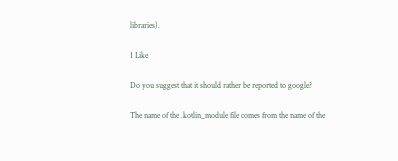libraries).

1 Like

Do you suggest that it should rather be reported to google?

The name of the .kotlin_module file comes from the name of the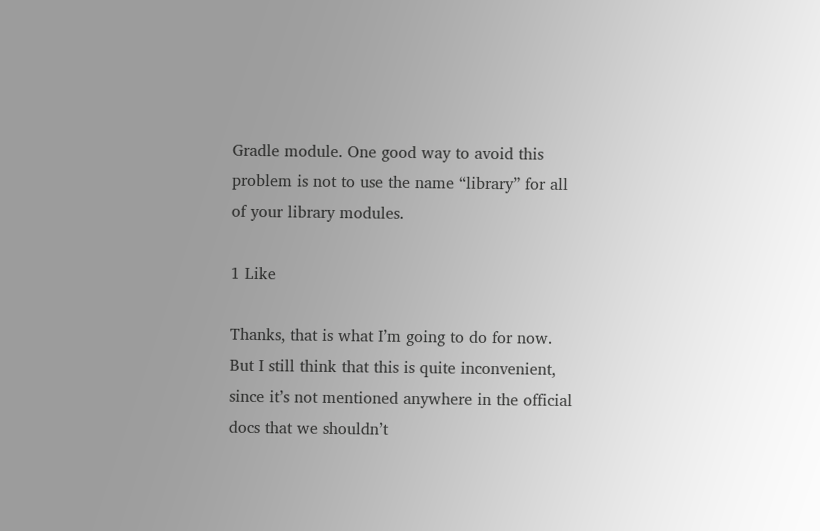Gradle module. One good way to avoid this problem is not to use the name “library” for all of your library modules.

1 Like

Thanks, that is what I’m going to do for now. But I still think that this is quite inconvenient, since it’s not mentioned anywhere in the official docs that we shouldn’t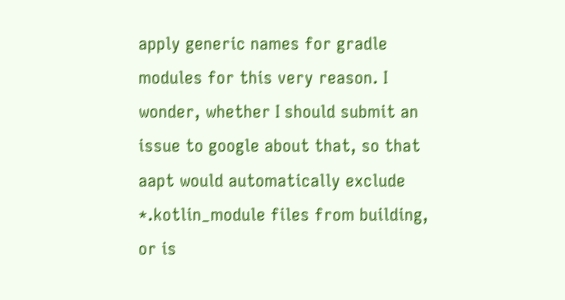apply generic names for gradle modules for this very reason. I wonder, whether I should submit an issue to google about that, so that aapt would automatically exclude *.kotlin_module files from building, or is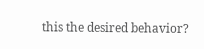this the desired behavior?